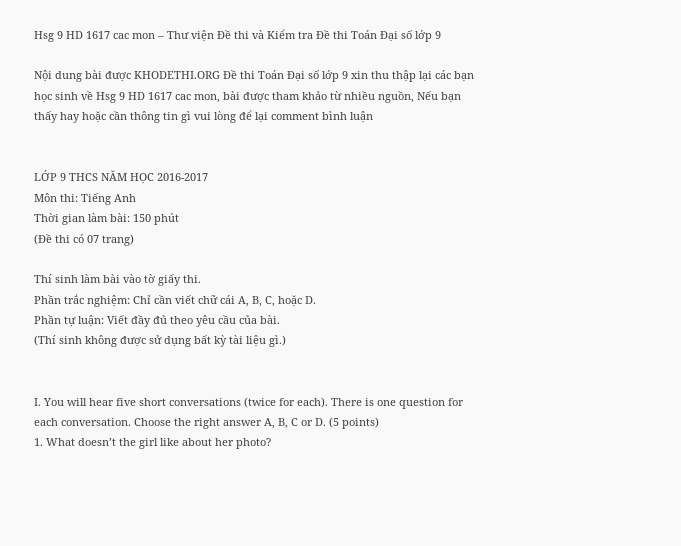Hsg 9 HD 1617 cac mon – Thư viện Đề thi và Kiểm tra Đề thi Toán Đại số lớp 9

Nội dung bài được KHODETHI.ORG Đề thi Toán Đại số lớp 9 xin thu thập lại các bạn học sinh về Hsg 9 HD 1617 cac mon, bài được tham khảo từ nhiều nguồn, Nếu bạn thấy hay hoặc cần thông tin gì vui lòng để lại comment bình luận


LỚP 9 THCS NĂM HỌC 2016-2017
Môn thi: Tiếng Anh
Thời gian làm bài: 150 phút
(Đề thi có 07 trang)

Thí sinh làm bài vào tờ giấy thi.
Phần trắc nghiệm: Chỉ cần viết chữ cái A, B, C, hoặc D.
Phần tự luận: Viết đầy đủ theo yêu cầu của bài.
(Thí sinh không được sử dụng bất kỳ tài liệu gì.)


I. You will hear five short conversations (twice for each). There is one question for each conversation. Choose the right answer A, B, C or D. (5 points)
1. What doesn’t the girl like about her photo?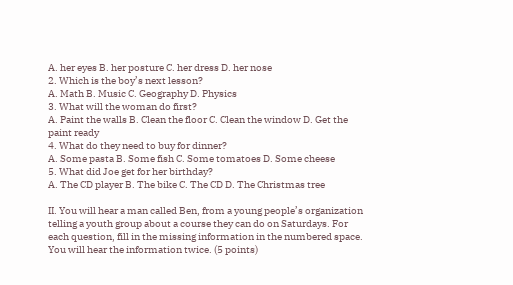A. her eyes B. her posture C. her dress D. her nose
2. Which is the boy’s next lesson?
A. Math B. Music C. Geography D. Physics
3. What will the woman do first?
A. Paint the walls B. Clean the floor C. Clean the window D. Get the paint ready
4. What do they need to buy for dinner?
A. Some pasta B. Some fish C. Some tomatoes D. Some cheese
5. What did Joe get for her birthday?
A. The CD player B. The bike C. The CD D. The Christmas tree

II. You will hear a man called Ben, from a young people’s organization telling a youth group about a course they can do on Saturdays. For each question, fill in the missing information in the numbered space. You will hear the information twice. (5 points)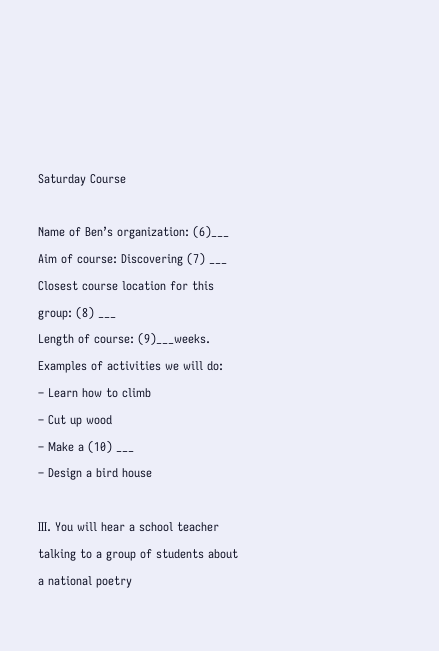Saturday Course

Name of Ben’s organization: (6)___
Aim of course: Discovering (7) ___
Closest course location for this group: (8) ___
Length of course: (9)___weeks.
Examples of activities we will do:
– Learn how to climb
– Cut up wood
– Make a (10) ___
– Design a bird house

III. You will hear a school teacher talking to a group of students about a national poetry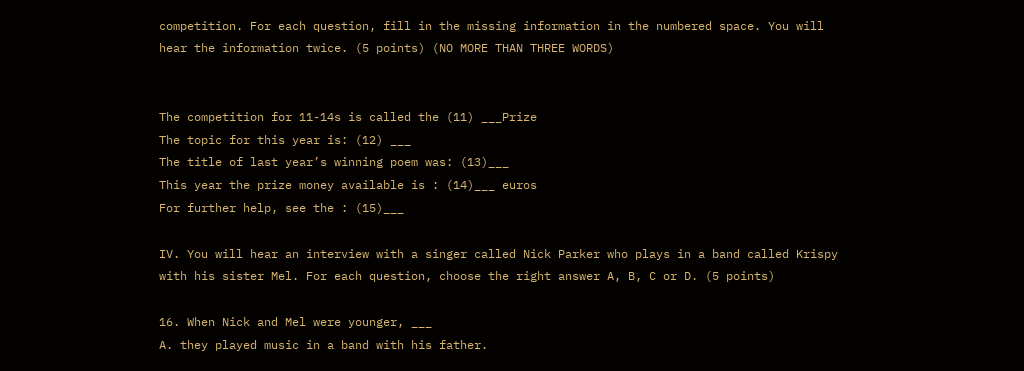competition. For each question, fill in the missing information in the numbered space. You will hear the information twice. (5 points) (NO MORE THAN THREE WORDS)


The competition for 11-14s is called the (11) ___Prize
The topic for this year is: (12) ___
The title of last year’s winning poem was: (13)___
This year the prize money available is : (14)___ euros
For further help, see the : (15)___

IV. You will hear an interview with a singer called Nick Parker who plays in a band called Krispy with his sister Mel. For each question, choose the right answer A, B, C or D. (5 points)

16. When Nick and Mel were younger, ___
A. they played music in a band with his father.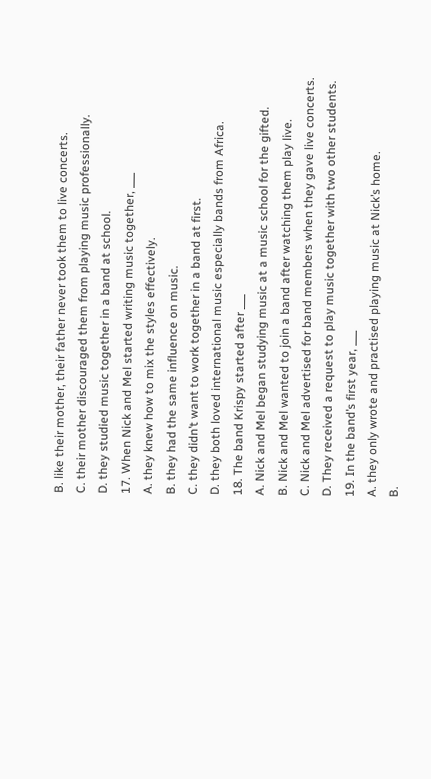B. like their mother, their father never took them to live concerts.
C. their mother discouraged them from playing music professionally.
D. they studied music together in a band at school.
17. When Nick and Mel started writing music together, ___
A. they knew how to mix the styles effectively.
B. they had the same influence on music.
C. they didn’t want to work together in a band at first.
D. they both loved international music especially bands from Africa.
18. The band Krispy started after ___
A. Nick and Mel began studying music at a music school for the gifted.
B. Nick and Mel wanted to join a band after watching them play live.
C. Nick and Mel advertised for band members when they gave live concerts.
D. They received a request to play music together with two other students.
19. In the band’s first year, ___
A. they only wrote and practised playing music at Nick’s home.
B.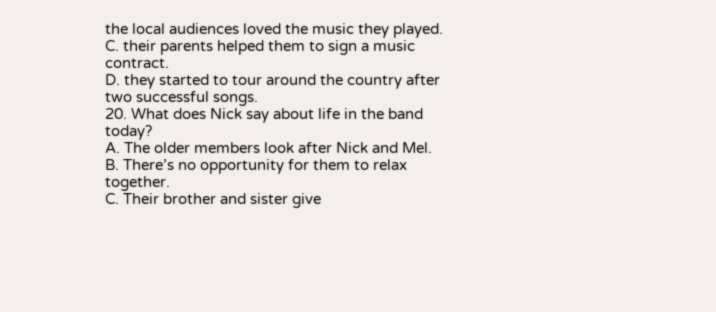the local audiences loved the music they played.
C. their parents helped them to sign a music contract.
D. they started to tour around the country after two successful songs.
20. What does Nick say about life in the band today?
A. The older members look after Nick and Mel.
B. There’s no opportunity for them to relax together.
C. Their brother and sister give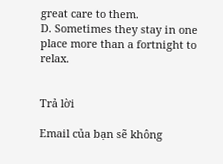great care to them.
D. Sometimes they stay in one place more than a fortnight to relax.


Trả lời

Email của bạn sẽ không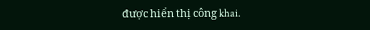được hiển thị công khai.